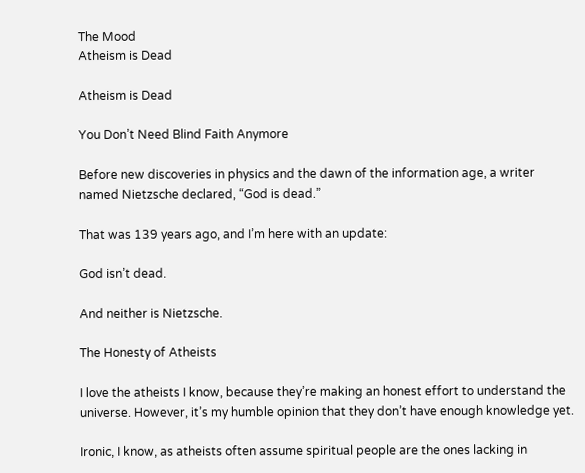The Mood
Atheism is Dead

Atheism is Dead

You Don’t Need Blind Faith Anymore

Before new discoveries in physics and the dawn of the information age, a writer named Nietzsche declared, “God is dead.”

That was 139 years ago, and I’m here with an update:

God isn’t dead.

And neither is Nietzsche.

The Honesty of Atheists

I love the atheists I know, because they’re making an honest effort to understand the universe. However, it’s my humble opinion that they don’t have enough knowledge yet.

Ironic, I know, as atheists often assume spiritual people are the ones lacking in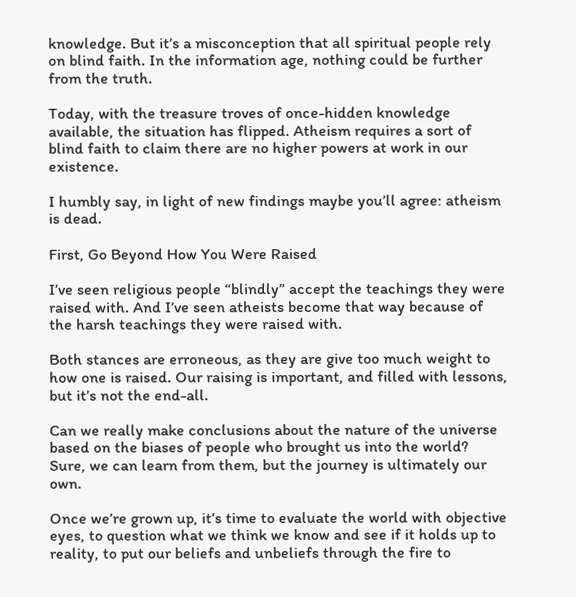knowledge. But it’s a misconception that all spiritual people rely on blind faith. In the information age, nothing could be further from the truth.

Today, with the treasure troves of once-hidden knowledge available, the situation has flipped. Atheism requires a sort of blind faith to claim there are no higher powers at work in our existence.

I humbly say, in light of new findings maybe you’ll agree: atheism is dead.

First, Go Beyond How You Were Raised

I’ve seen religious people “blindly” accept the teachings they were raised with. And I’ve seen atheists become that way because of the harsh teachings they were raised with.

Both stances are erroneous, as they are give too much weight to how one is raised. Our raising is important, and filled with lessons, but it’s not the end-all.

Can we really make conclusions about the nature of the universe based on the biases of people who brought us into the world? Sure, we can learn from them, but the journey is ultimately our own.

Once we’re grown up, it’s time to evaluate the world with objective eyes, to question what we think we know and see if it holds up to reality, to put our beliefs and unbeliefs through the fire to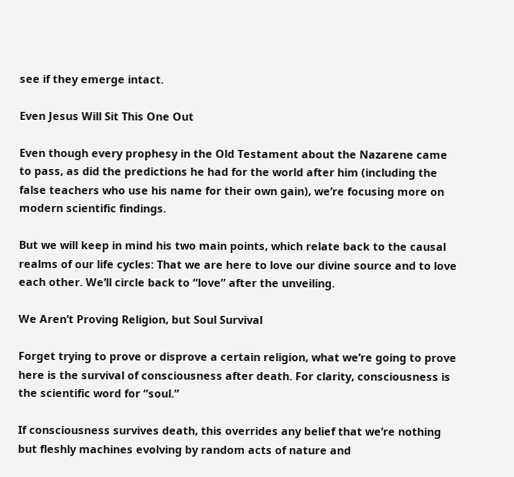see if they emerge intact.

Even Jesus Will Sit This One Out

Even though every prophesy in the Old Testament about the Nazarene came to pass, as did the predictions he had for the world after him (including the false teachers who use his name for their own gain), we’re focusing more on modern scientific findings.

But we will keep in mind his two main points, which relate back to the causal realms of our life cycles: That we are here to love our divine source and to love each other. We’ll circle back to “love” after the unveiling.

We Aren’t Proving Religion, but Soul Survival

Forget trying to prove or disprove a certain religion, what we’re going to prove here is the survival of consciousness after death. For clarity, consciousness is the scientific word for “soul.”

If consciousness survives death, this overrides any belief that we’re nothing but fleshly machines evolving by random acts of nature and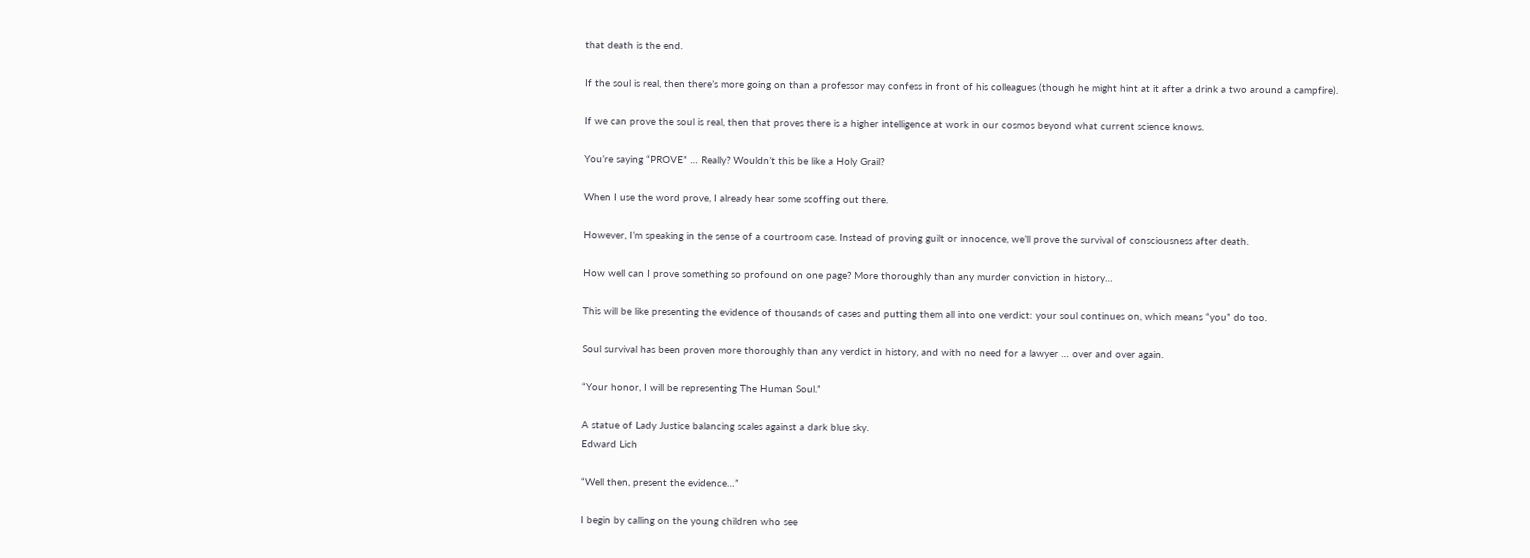that death is the end.

If the soul is real, then there’s more going on than a professor may confess in front of his colleagues (though he might hint at it after a drink a two around a campfire).

If we can prove the soul is real, then that proves there is a higher intelligence at work in our cosmos beyond what current science knows.

You’re saying “PROVE” … Really? Wouldn’t this be like a Holy Grail?

When I use the word prove, I already hear some scoffing out there.

However, I’m speaking in the sense of a courtroom case. Instead of proving guilt or innocence, we’ll prove the survival of consciousness after death.

How well can I prove something so profound on one page? More thoroughly than any murder conviction in history…

This will be like presenting the evidence of thousands of cases and putting them all into one verdict: your soul continues on, which means “you” do too.

Soul survival has been proven more thoroughly than any verdict in history, and with no need for a lawyer … over and over again.

“Your honor, I will be representing The Human Soul.”

A statue of Lady Justice balancing scales against a dark blue sky.
Edward Lich

“Well then, present the evidence…”

I begin by calling on the young children who see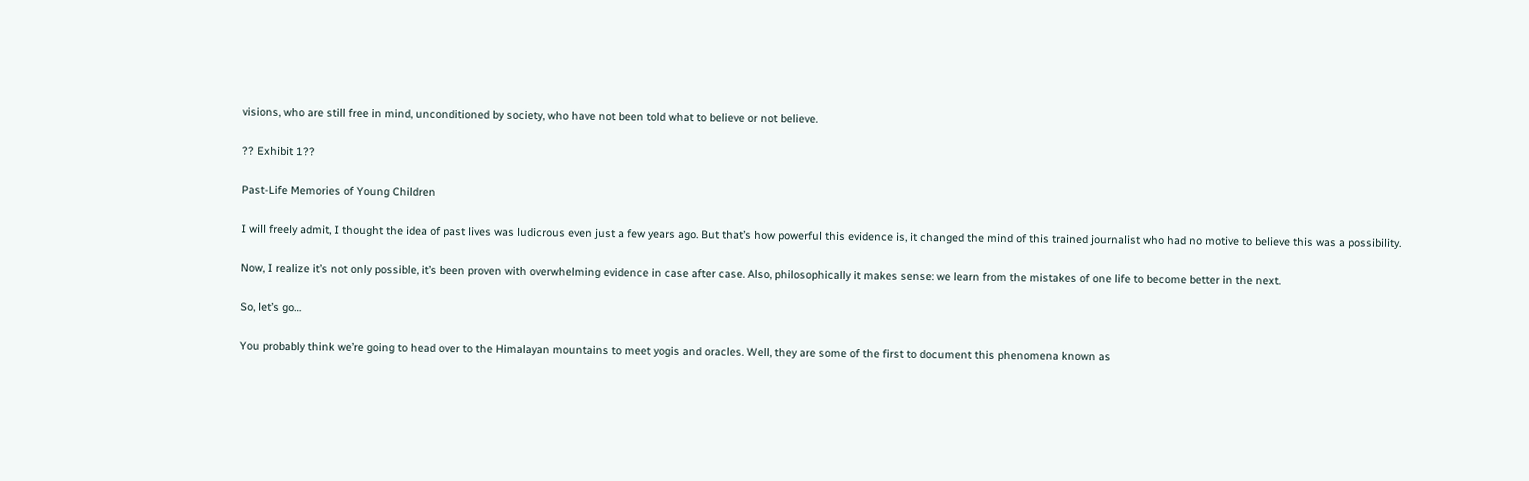visions, who are still free in mind, unconditioned by society, who have not been told what to believe or not believe.

?? Exhibit 1??

Past-Life Memories of Young Children

I will freely admit, I thought the idea of past lives was ludicrous even just a few years ago. But that’s how powerful this evidence is, it changed the mind of this trained journalist who had no motive to believe this was a possibility.

Now, I realize it’s not only possible, it’s been proven with overwhelming evidence in case after case. Also, philosophically it makes sense: we learn from the mistakes of one life to become better in the next.

So, let’s go…

You probably think we’re going to head over to the Himalayan mountains to meet yogis and oracles. Well, they are some of the first to document this phenomena known as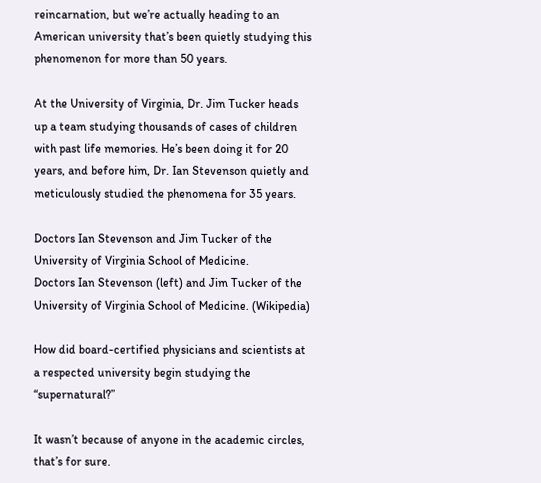reincarnation, but we’re actually heading to an American university that’s been quietly studying this phenomenon for more than 50 years.

At the University of Virginia, Dr. Jim Tucker heads up a team studying thousands of cases of children with past life memories. He’s been doing it for 20 years, and before him, Dr. Ian Stevenson quietly and meticulously studied the phenomena for 35 years.

Doctors Ian Stevenson and Jim Tucker of the University of Virginia School of Medicine.
Doctors Ian Stevenson (left) and Jim Tucker of the University of Virginia School of Medicine. (Wikipedia)

How did board-certified physicians and scientists at a respected university begin studying the “supernatural?”

It wasn’t because of anyone in the academic circles, that’s for sure.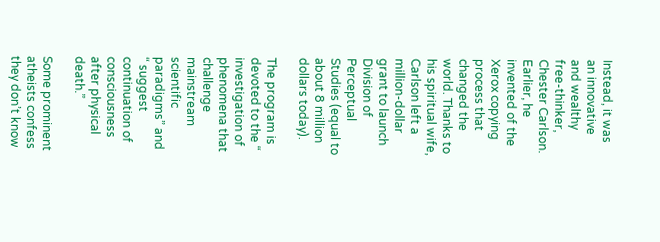Instead, it was an innovative and wealthy free-thinker, Chester Carlson. Earlier, he invented of the Xerox copying process that changed the world. Thanks to his spiritual wife, Carlson left a million-dollar grant to launch Division of Perceptual Studies (equal to about 8 million dollars today).

The program is devoted to the “ investigation of phenomena that challenge mainstream scientific paradigms” and “ suggest continuation of consciousness after physical death.”

Some prominent atheists confess they don’t know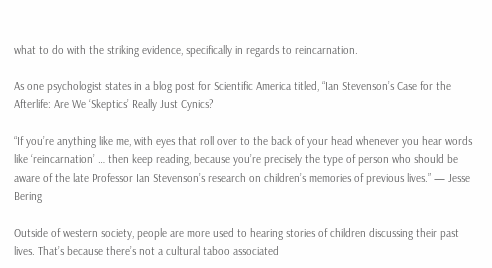what to do with the striking evidence, specifically in regards to reincarnation.

As one psychologist states in a blog post for Scientific America titled, “Ian Stevenson’s Case for the Afterlife: Are We ‘Skeptics’ Really Just Cynics?

“If you’re anything like me, with eyes that roll over to the back of your head whenever you hear words like ‘reincarnation’ … then keep reading, because you’re precisely the type of person who should be aware of the late Professor Ian Stevenson’s research on children’s memories of previous lives.” — Jesse Bering

Outside of western society, people are more used to hearing stories of children discussing their past lives. That’s because there’s not a cultural taboo associated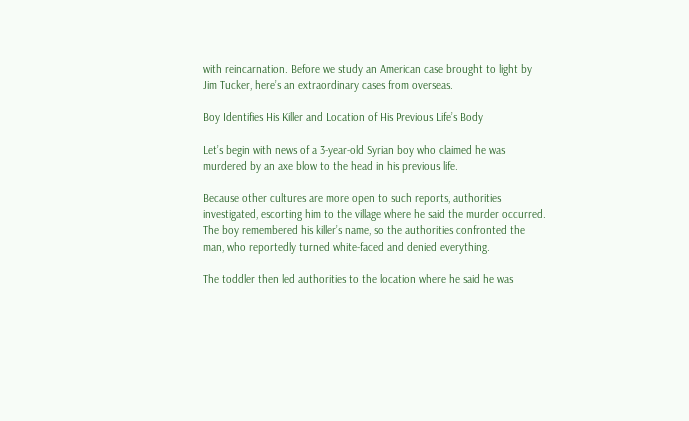with reincarnation. Before we study an American case brought to light by Jim Tucker, here’s an extraordinary cases from overseas.

Boy Identifies His Killer and Location of His Previous Life’s Body

Let’s begin with news of a 3-year-old Syrian boy who claimed he was murdered by an axe blow to the head in his previous life.

Because other cultures are more open to such reports, authorities investigated, escorting him to the village where he said the murder occurred. The boy remembered his killer’s name, so the authorities confronted the man, who reportedly turned white-faced and denied everything.

The toddler then led authorities to the location where he said he was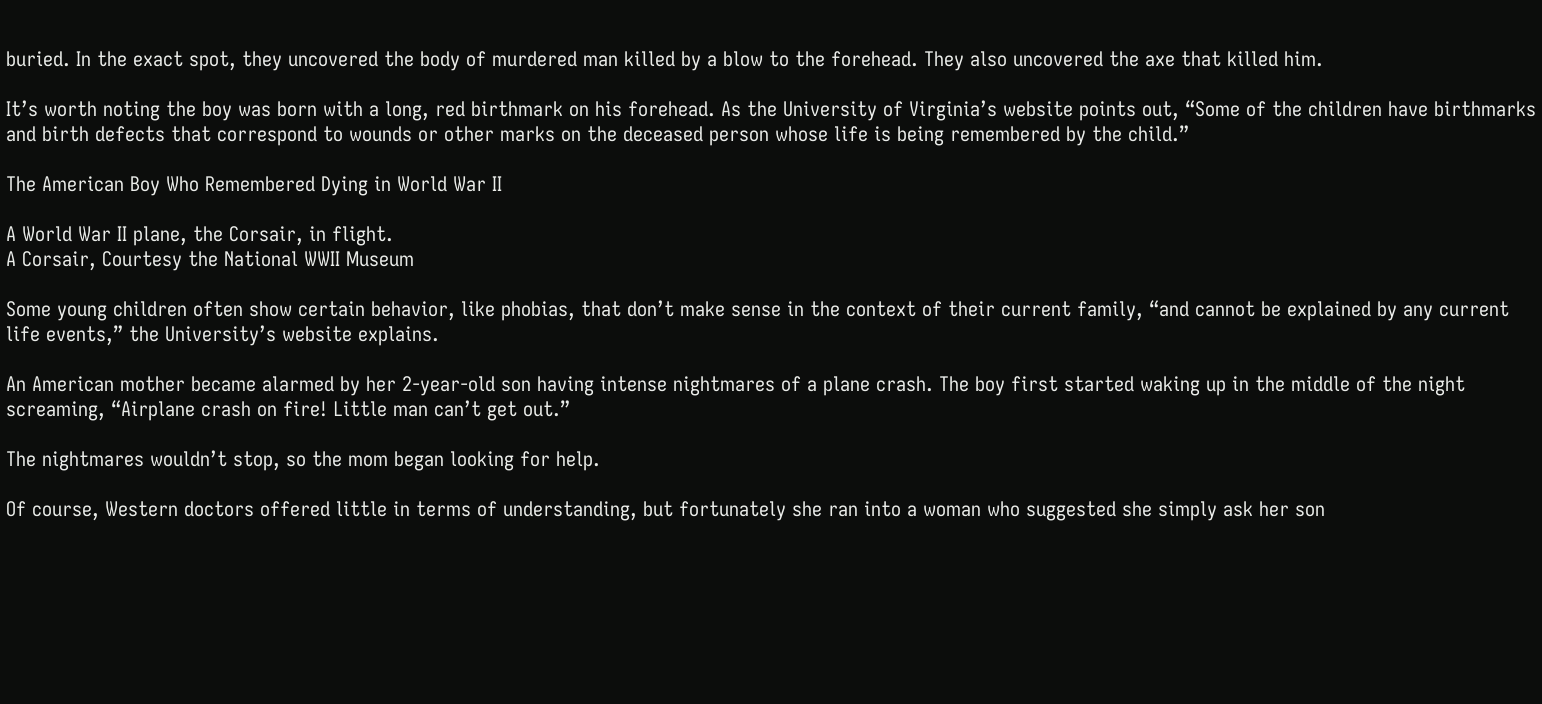buried. In the exact spot, they uncovered the body of murdered man killed by a blow to the forehead. They also uncovered the axe that killed him.

It’s worth noting the boy was born with a long, red birthmark on his forehead. As the University of Virginia’s website points out, “Some of the children have birthmarks and birth defects that correspond to wounds or other marks on the deceased person whose life is being remembered by the child.”

The American Boy Who Remembered Dying in World War II

A World War II plane, the Corsair, in flight.
A Corsair, Courtesy the National WWII Museum

Some young children often show certain behavior, like phobias, that don’t make sense in the context of their current family, “and cannot be explained by any current life events,” the University’s website explains.

An American mother became alarmed by her 2-year-old son having intense nightmares of a plane crash. The boy first started waking up in the middle of the night screaming, “Airplane crash on fire! Little man can’t get out.”

The nightmares wouldn’t stop, so the mom began looking for help.

Of course, Western doctors offered little in terms of understanding, but fortunately she ran into a woman who suggested she simply ask her son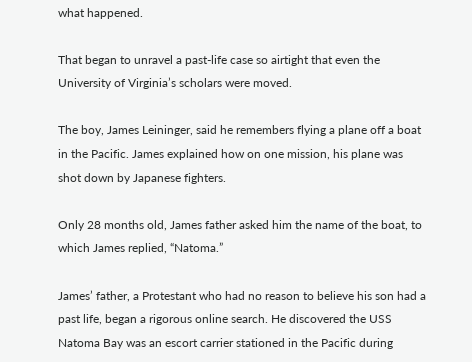what happened.

That began to unravel a past-life case so airtight that even the University of Virginia’s scholars were moved.

The boy, James Leininger, said he remembers flying a plane off a boat in the Pacific. James explained how on one mission, his plane was shot down by Japanese fighters.

Only 28 months old, James father asked him the name of the boat, to which James replied, “Natoma.”

James’ father, a Protestant who had no reason to believe his son had a past life, began a rigorous online search. He discovered the USS Natoma Bay was an escort carrier stationed in the Pacific during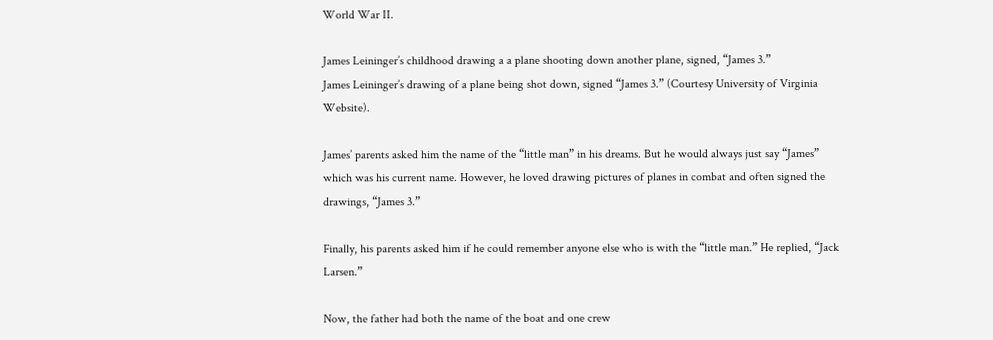World War II.

James Leininger’s childhood drawing a a plane shooting down another plane, signed, “James 3.”
James Leininger’s drawing of a plane being shot down, signed “James 3.” (Courtesy University of Virginia Website).

James’ parents asked him the name of the “little man” in his dreams. But he would always just say “James” which was his current name. However, he loved drawing pictures of planes in combat and often signed the drawings, “James 3.”

Finally, his parents asked him if he could remember anyone else who is with the “little man.” He replied, “Jack Larsen.”

Now, the father had both the name of the boat and one crew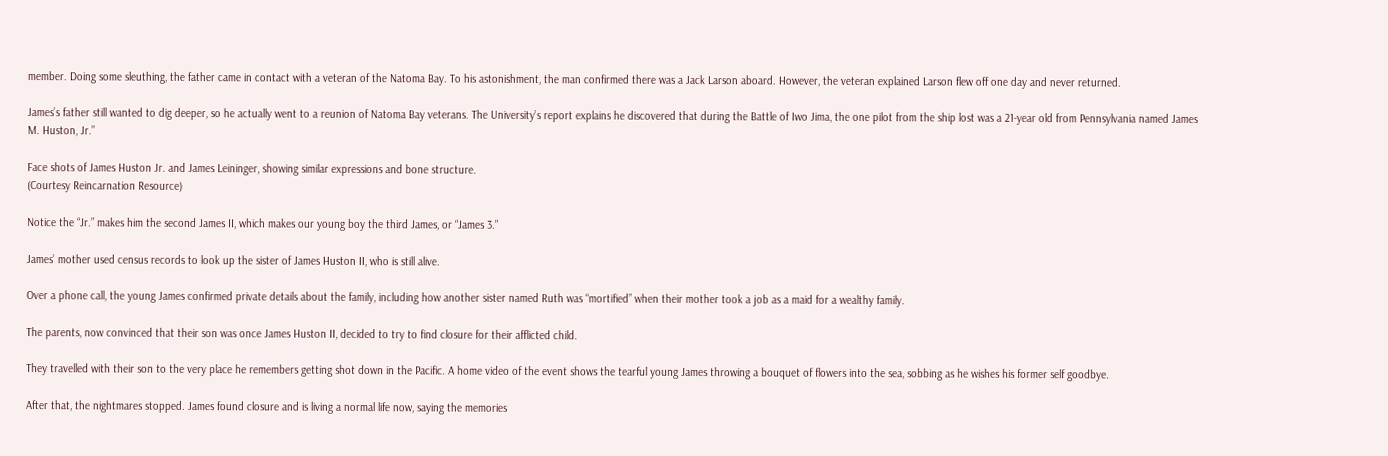member. Doing some sleuthing, the father came in contact with a veteran of the Natoma Bay. To his astonishment, the man confirmed there was a Jack Larson aboard. However, the veteran explained Larson flew off one day and never returned.

James’s father still wanted to dig deeper, so he actually went to a reunion of Natoma Bay veterans. The University’s report explains he discovered that during the Battle of Iwo Jima, the one pilot from the ship lost was a 21-year old from Pennsylvania named James M. Huston, Jr.”

Face shots of James Huston Jr. and James Leininger, showing similar expressions and bone structure.
(Courtesy Reincarnation Resource)

Notice the “Jr.” makes him the second James II, which makes our young boy the third James, or “James 3.”

James’ mother used census records to look up the sister of James Huston II, who is still alive.

Over a phone call, the young James confirmed private details about the family, including how another sister named Ruth was “mortified” when their mother took a job as a maid for a wealthy family.

The parents, now convinced that their son was once James Huston II, decided to try to find closure for their afflicted child.

They travelled with their son to the very place he remembers getting shot down in the Pacific. A home video of the event shows the tearful young James throwing a bouquet of flowers into the sea, sobbing as he wishes his former self goodbye.

After that, the nightmares stopped. James found closure and is living a normal life now, saying the memories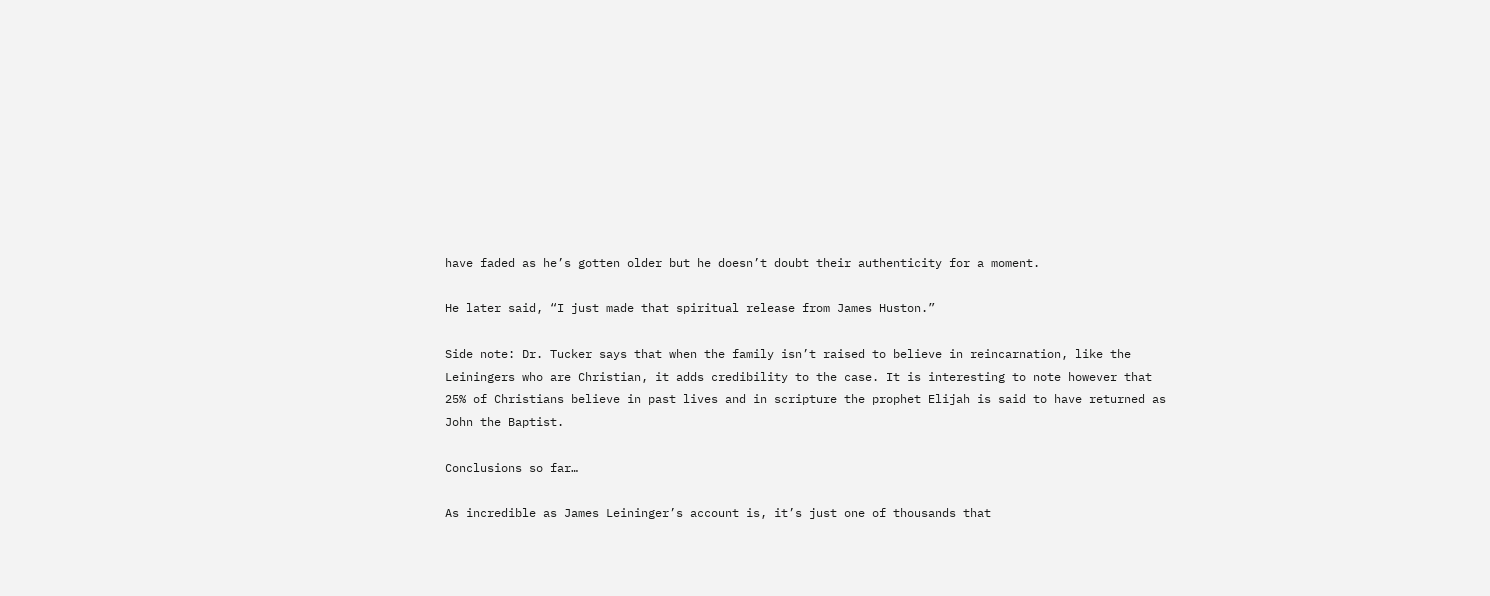have faded as he’s gotten older but he doesn’t doubt their authenticity for a moment.

He later said, “I just made that spiritual release from James Huston.”

Side note: Dr. Tucker says that when the family isn’t raised to believe in reincarnation, like the Leiningers who are Christian, it adds credibility to the case. It is interesting to note however that 25% of Christians believe in past lives and in scripture the prophet Elijah is said to have returned as John the Baptist.

Conclusions so far…

As incredible as James Leininger’s account is, it’s just one of thousands that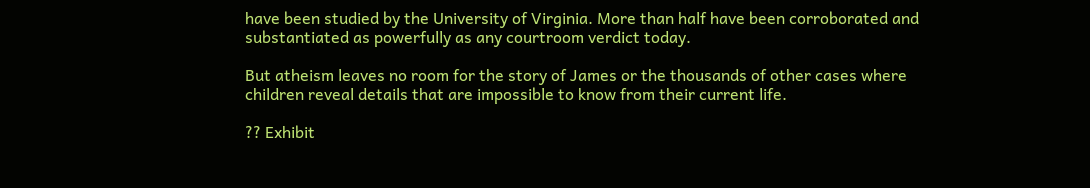have been studied by the University of Virginia. More than half have been corroborated and substantiated as powerfully as any courtroom verdict today.

But atheism leaves no room for the story of James or the thousands of other cases where children reveal details that are impossible to know from their current life.

?? Exhibit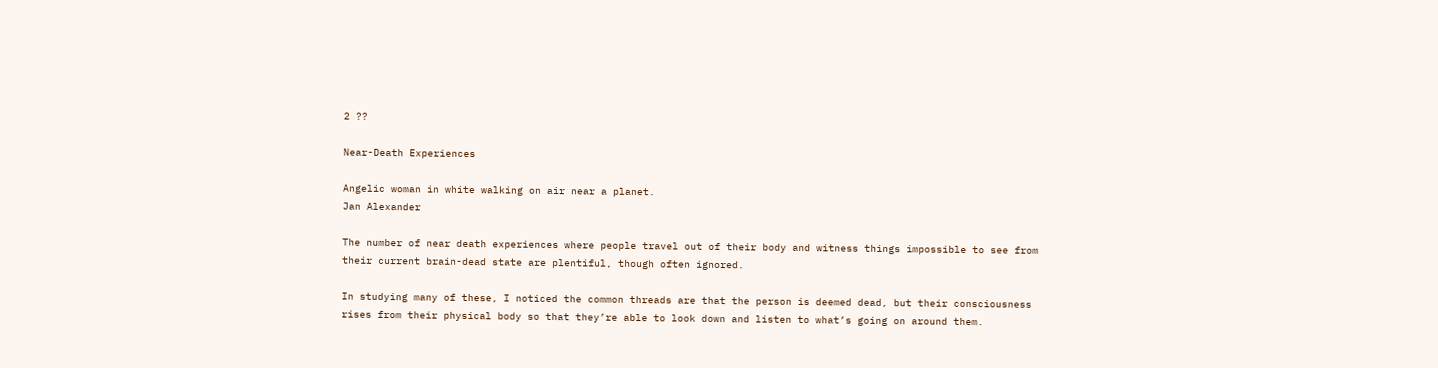2 ??

Near-Death Experiences

Angelic woman in white walking on air near a planet.
Jan Alexander

The number of near death experiences where people travel out of their body and witness things impossible to see from their current brain-dead state are plentiful, though often ignored.

In studying many of these, I noticed the common threads are that the person is deemed dead, but their consciousness rises from their physical body so that they’re able to look down and listen to what’s going on around them.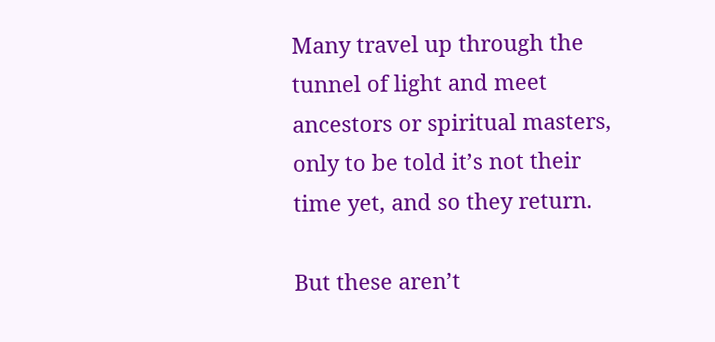Many travel up through the tunnel of light and meet ancestors or spiritual masters, only to be told it’s not their time yet, and so they return.

But these aren’t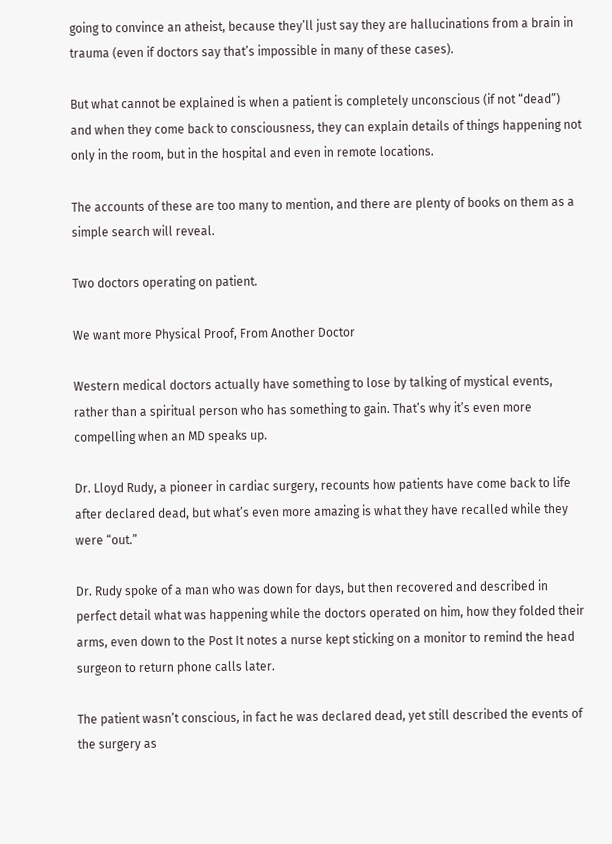going to convince an atheist, because they’ll just say they are hallucinations from a brain in trauma (even if doctors say that’s impossible in many of these cases).

But what cannot be explained is when a patient is completely unconscious (if not “dead”) and when they come back to consciousness, they can explain details of things happening not only in the room, but in the hospital and even in remote locations.

The accounts of these are too many to mention, and there are plenty of books on them as a simple search will reveal.

Two doctors operating on patient.

We want more Physical Proof, From Another Doctor

Western medical doctors actually have something to lose by talking of mystical events, rather than a spiritual person who has something to gain. That’s why it’s even more compelling when an MD speaks up.

Dr. Lloyd Rudy, a pioneer in cardiac surgery, recounts how patients have come back to life after declared dead, but what’s even more amazing is what they have recalled while they were “out.”

Dr. Rudy spoke of a man who was down for days, but then recovered and described in perfect detail what was happening while the doctors operated on him, how they folded their arms, even down to the Post It notes a nurse kept sticking on a monitor to remind the head surgeon to return phone calls later.

The patient wasn’t conscious, in fact he was declared dead, yet still described the events of the surgery as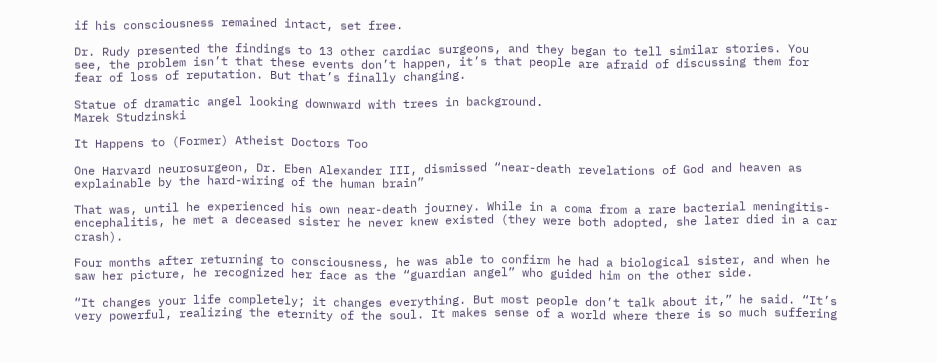if his consciousness remained intact, set free.

Dr. Rudy presented the findings to 13 other cardiac surgeons, and they began to tell similar stories. You see, the problem isn’t that these events don’t happen, it’s that people are afraid of discussing them for fear of loss of reputation. But that’s finally changing.

Statue of dramatic angel looking downward with trees in background.
Marek Studzinski

It Happens to (Former) Atheist Doctors Too

One Harvard neurosurgeon, Dr. Eben Alexander III, dismissed “near-death revelations of God and heaven as explainable by the hard-wiring of the human brain”

That was, until he experienced his own near-death journey. While in a coma from a rare bacterial meningitis-encephalitis, he met a deceased sister he never knew existed (they were both adopted, she later died in a car crash).

Four months after returning to consciousness, he was able to confirm he had a biological sister, and when he saw her picture, he recognized her face as the “guardian angel” who guided him on the other side.

“It changes your life completely; it changes everything. But most people don’t talk about it,” he said. “It’s very powerful, realizing the eternity of the soul. It makes sense of a world where there is so much suffering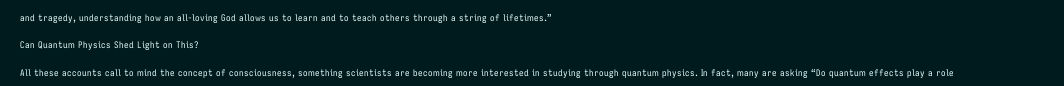and tragedy, understanding how an all-loving God allows us to learn and to teach others through a string of lifetimes.”

Can Quantum Physics Shed Light on This?

All these accounts call to mind the concept of consciousness, something scientists are becoming more interested in studying through quantum physics. In fact, many are asking “Do quantum effects play a role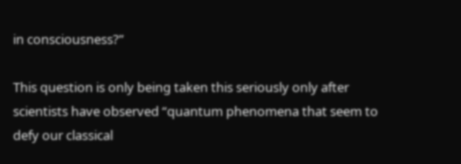in consciousness?”

This question is only being taken this seriously only after scientists have observed “quantum phenomena that seem to defy our classical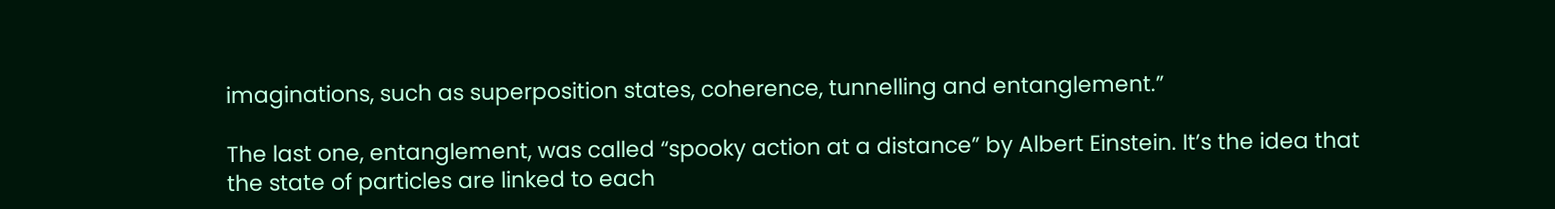imaginations, such as superposition states, coherence, tunnelling and entanglement.”

The last one, entanglement, was called “spooky action at a distance” by Albert Einstein. It’s the idea that the state of particles are linked to each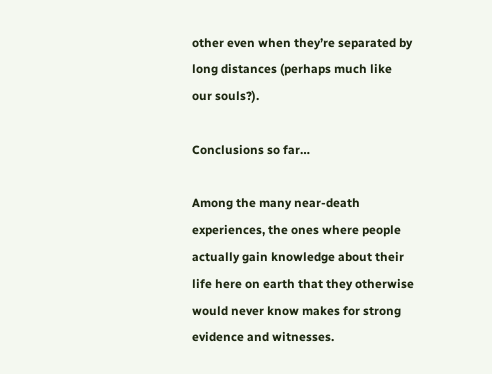other even when they’re separated by long distances (perhaps much like our souls?).

Conclusions so far…

Among the many near-death experiences, the ones where people actually gain knowledge about their life here on earth that they otherwise would never know makes for strong evidence and witnesses.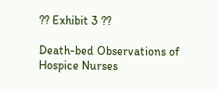?? Exhibit 3 ??

Death-bed Observations of Hospice Nurses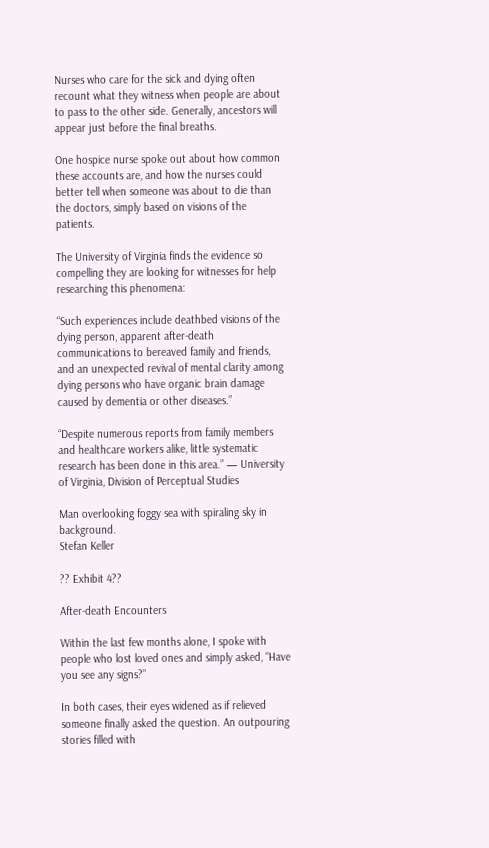Nurses who care for the sick and dying often recount what they witness when people are about to pass to the other side. Generally, ancestors will appear just before the final breaths.

One hospice nurse spoke out about how common these accounts are, and how the nurses could better tell when someone was about to die than the doctors, simply based on visions of the patients.

The University of Virginia finds the evidence so compelling they are looking for witnesses for help researching this phenomena:

“Such experiences include deathbed visions of the dying person, apparent after-death communications to bereaved family and friends, and an unexpected revival of mental clarity among dying persons who have organic brain damage caused by dementia or other diseases.”

“Despite numerous reports from family members and healthcare workers alike, little systematic research has been done in this area.” — University of Virginia, Division of Perceptual Studies

Man overlooking foggy sea with spiraling sky in background.
Stefan Keller

?? Exhibit 4??

After-death Encounters

Within the last few months alone, I spoke with people who lost loved ones and simply asked, “Have you see any signs?”

In both cases, their eyes widened as if relieved someone finally asked the question. An outpouring stories filled with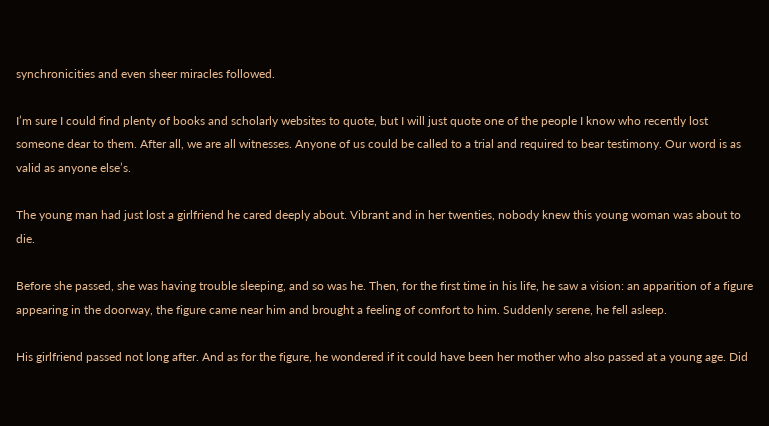synchronicities and even sheer miracles followed.

I’m sure I could find plenty of books and scholarly websites to quote, but I will just quote one of the people I know who recently lost someone dear to them. After all, we are all witnesses. Anyone of us could be called to a trial and required to bear testimony. Our word is as valid as anyone else’s.

The young man had just lost a girlfriend he cared deeply about. Vibrant and in her twenties, nobody knew this young woman was about to die.

Before she passed, she was having trouble sleeping, and so was he. Then, for the first time in his life, he saw a vision: an apparition of a figure appearing in the doorway, the figure came near him and brought a feeling of comfort to him. Suddenly serene, he fell asleep.

His girlfriend passed not long after. And as for the figure, he wondered if it could have been her mother who also passed at a young age. Did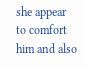she appear to comfort him and also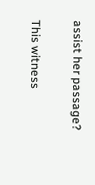assist her passage?

This witness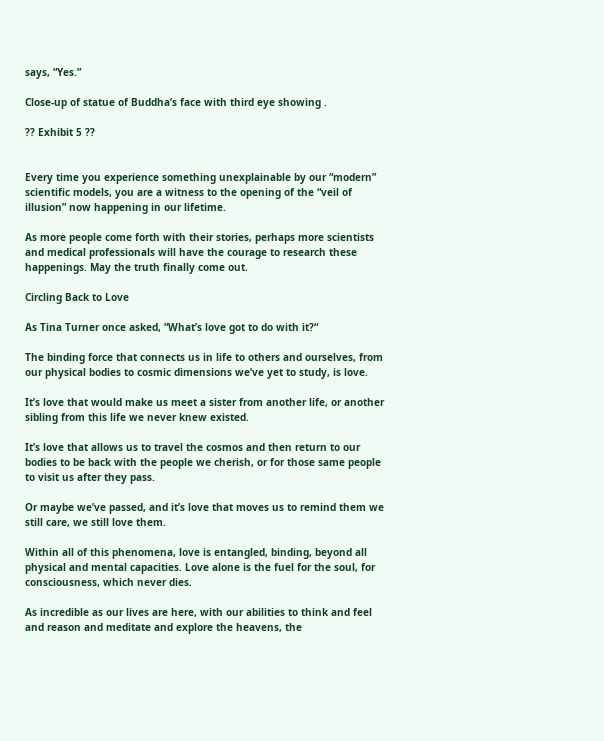says, “Yes.”

Close-up of statue of Buddha’s face with third eye showing .

?? Exhibit 5 ??


Every time you experience something unexplainable by our “modern” scientific models, you are a witness to the opening of the “veil of illusion” now happening in our lifetime.

As more people come forth with their stories, perhaps more scientists and medical professionals will have the courage to research these happenings. May the truth finally come out.

Circling Back to Love

As Tina Turner once asked, “What’s love got to do with it?“

The binding force that connects us in life to others and ourselves, from our physical bodies to cosmic dimensions we’ve yet to study, is love.

It’s love that would make us meet a sister from another life, or another sibling from this life we never knew existed.

It’s love that allows us to travel the cosmos and then return to our bodies to be back with the people we cherish, or for those same people to visit us after they pass.

Or maybe we’ve passed, and it’s love that moves us to remind them we still care, we still love them.

Within all of this phenomena, love is entangled, binding, beyond all physical and mental capacities. Love alone is the fuel for the soul, for consciousness, which never dies.

As incredible as our lives are here, with our abilities to think and feel and reason and meditate and explore the heavens, the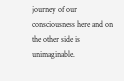journey of our consciousness here and on the other side is unimaginable.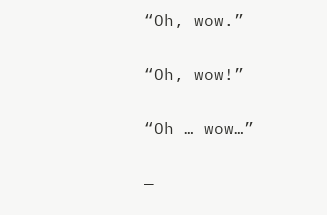“Oh, wow.”

“Oh, wow!”

“Oh … wow…”

—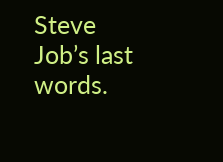Steve Job’s last words.